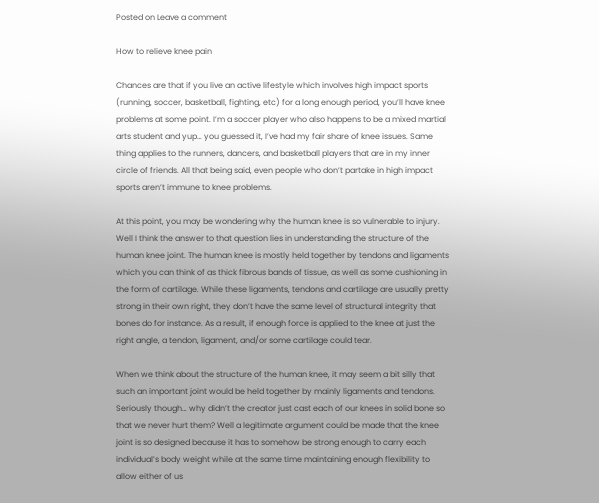Posted on Leave a comment

How to relieve knee pain

Chances are that if you live an active lifestyle which involves high impact sports (running, soccer, basketball, fighting, etc) for a long enough period, you’ll have knee problems at some point. I’m a soccer player who also happens to be a mixed martial arts student and yup… you guessed it, I’ve had my fair share of knee issues. Same thing applies to the runners, dancers, and basketball players that are in my inner circle of friends. All that being said, even people who don’t partake in high impact sports aren’t immune to knee problems.

At this point, you may be wondering why the human knee is so vulnerable to injury. Well I think the answer to that question lies in understanding the structure of the human knee joint. The human knee is mostly held together by tendons and ligaments which you can think of as thick fibrous bands of tissue, as well as some cushioning in the form of cartilage. While these ligaments, tendons and cartilage are usually pretty strong in their own right, they don’t have the same level of structural integrity that bones do for instance. As a result, if enough force is applied to the knee at just the right angle, a tendon, ligament, and/or some cartilage could tear.

When we think about the structure of the human knee, it may seem a bit silly that such an important joint would be held together by mainly ligaments and tendons. Seriously though… why didn’t the creator just cast each of our knees in solid bone so that we never hurt them? Well a legitimate argument could be made that the knee joint is so designed because it has to somehow be strong enough to carry each individual’s body weight while at the same time maintaining enough flexibility to allow either of us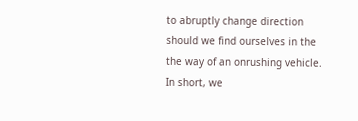to abruptly change direction should we find ourselves in the the way of an onrushing vehicle. In short, we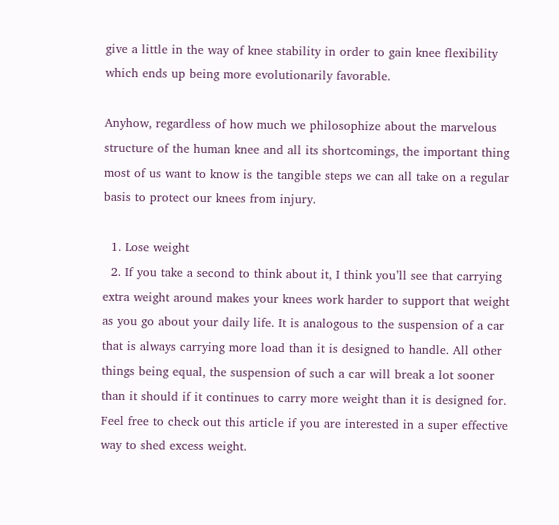give a little in the way of knee stability in order to gain knee flexibility which ends up being more evolutionarily favorable.

Anyhow, regardless of how much we philosophize about the marvelous structure of the human knee and all its shortcomings, the important thing most of us want to know is the tangible steps we can all take on a regular basis to protect our knees from injury.

  1. Lose weight
  2. If you take a second to think about it, I think you’ll see that carrying extra weight around makes your knees work harder to support that weight as you go about your daily life. It is analogous to the suspension of a car that is always carrying more load than it is designed to handle. All other things being equal, the suspension of such a car will break a lot sooner than it should if it continues to carry more weight than it is designed for. Feel free to check out this article if you are interested in a super effective way to shed excess weight.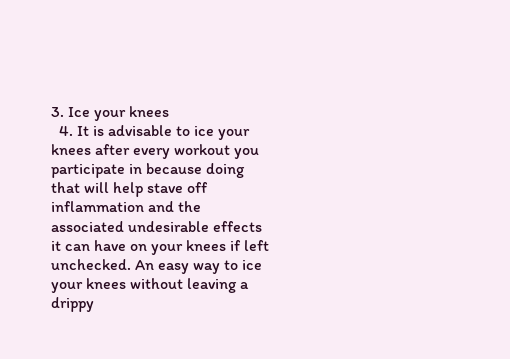3. Ice your knees
  4. It is advisable to ice your knees after every workout you participate in because doing that will help stave off inflammation and the associated undesirable effects it can have on your knees if left unchecked. An easy way to ice your knees without leaving a drippy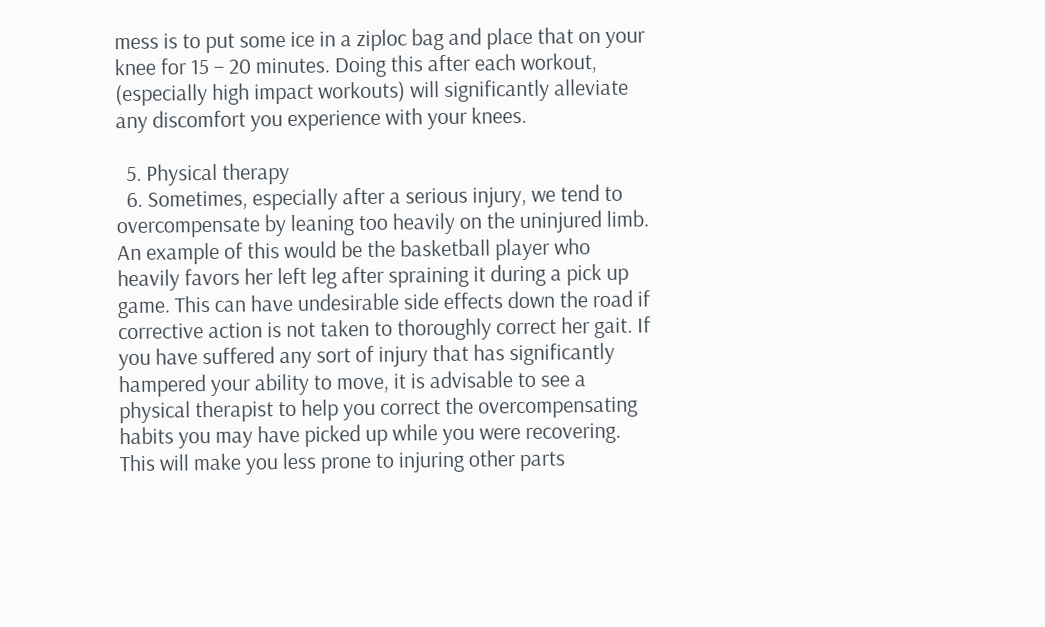mess is to put some ice in a ziploc bag and place that on your knee for 15 – 20 minutes. Doing this after each workout, (especially high impact workouts) will significantly alleviate any discomfort you experience with your knees.

  5. Physical therapy
  6. Sometimes, especially after a serious injury, we tend to overcompensate by leaning too heavily on the uninjured limb. An example of this would be the basketball player who heavily favors her left leg after spraining it during a pick up game. This can have undesirable side effects down the road if corrective action is not taken to thoroughly correct her gait. If you have suffered any sort of injury that has significantly hampered your ability to move, it is advisable to see a physical therapist to help you correct the overcompensating habits you may have picked up while you were recovering. This will make you less prone to injuring other parts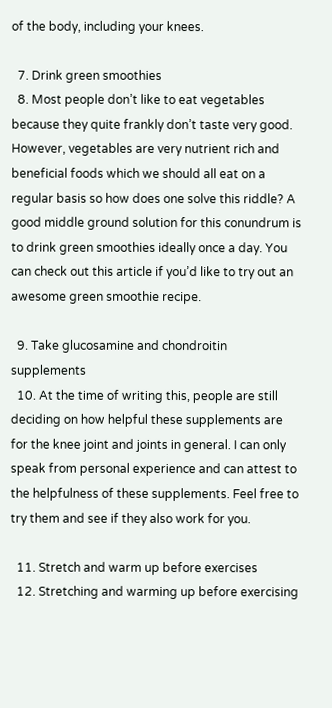of the body, including your knees.

  7. Drink green smoothies
  8. Most people don’t like to eat vegetables because they quite frankly don’t taste very good. However, vegetables are very nutrient rich and beneficial foods which we should all eat on a regular basis so how does one solve this riddle? A good middle ground solution for this conundrum is to drink green smoothies ideally once a day. You can check out this article if you’d like to try out an awesome green smoothie recipe.

  9. Take glucosamine and chondroitin supplements
  10. At the time of writing this, people are still deciding on how helpful these supplements are for the knee joint and joints in general. I can only speak from personal experience and can attest to the helpfulness of these supplements. Feel free to try them and see if they also work for you.

  11. Stretch and warm up before exercises
  12. Stretching and warming up before exercising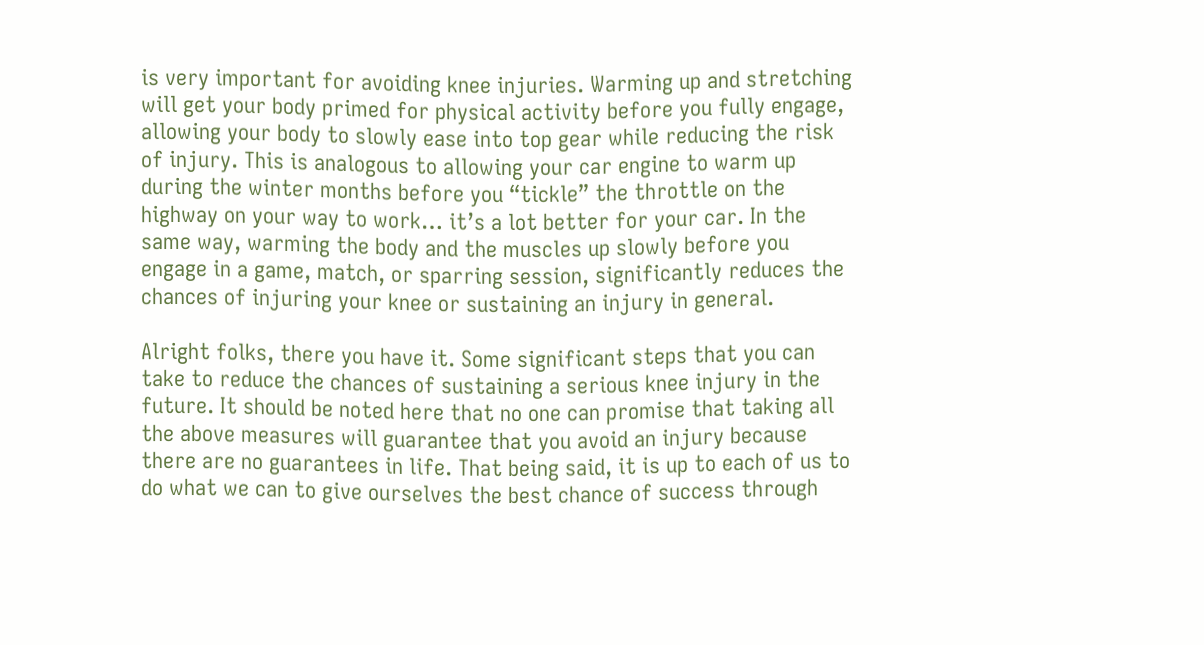is very important for avoiding knee injuries. Warming up and stretching will get your body primed for physical activity before you fully engage, allowing your body to slowly ease into top gear while reducing the risk of injury. This is analogous to allowing your car engine to warm up during the winter months before you “tickle” the throttle on the highway on your way to work… it’s a lot better for your car. In the same way, warming the body and the muscles up slowly before you engage in a game, match, or sparring session, significantly reduces the chances of injuring your knee or sustaining an injury in general.

Alright folks, there you have it. Some significant steps that you can take to reduce the chances of sustaining a serious knee injury in the future. It should be noted here that no one can promise that taking all the above measures will guarantee that you avoid an injury because there are no guarantees in life. That being said, it is up to each of us to do what we can to give ourselves the best chance of success through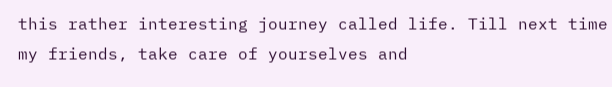this rather interesting journey called life. Till next time my friends, take care of yourselves and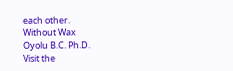each other.
Without Wax
Oyolu B.C. Ph.D.
Visit the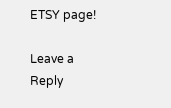ETSY page!

Leave a Reply